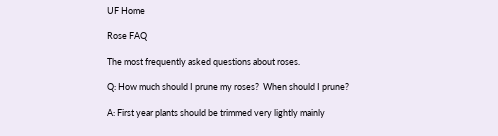UF Home

Rose FAQ

The most frequently asked questions about roses.

Q: How much should I prune my roses?  When should I prune?

A: First year plants should be trimmed very lightly mainly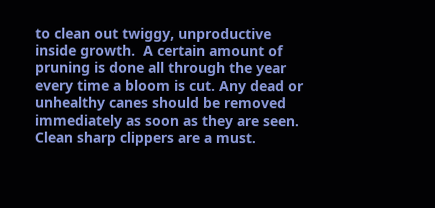to clean out twiggy, unproductive inside growth.  A certain amount of pruning is done all through the year every time a bloom is cut. Any dead or unhealthy canes should be removed immediately as soon as they are seen.  Clean sharp clippers are a must.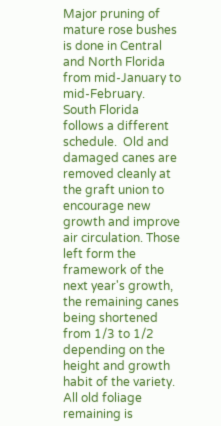Major pruning of mature rose bushes is done in Central and North Florida from mid-January to mid-February.  South Florida follows a different schedule.  Old and damaged canes are removed cleanly at the graft union to encourage new growth and improve air circulation. Those left form the framework of the next year's growth, the remaining canes being shortened from 1/3 to 1/2 depending on the height and growth habit of the variety.  All old foliage remaining is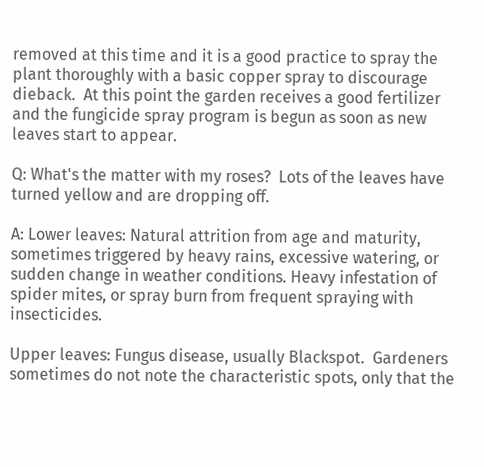removed at this time and it is a good practice to spray the plant thoroughly with a basic copper spray to discourage dieback.  At this point the garden receives a good fertilizer and the fungicide spray program is begun as soon as new leaves start to appear.

Q: What's the matter with my roses?  Lots of the leaves have turned yellow and are dropping off.

A: Lower leaves: Natural attrition from age and maturity, sometimes triggered by heavy rains, excessive watering, or sudden change in weather conditions. Heavy infestation of spider mites, or spray burn from frequent spraying with insecticides.

Upper leaves: Fungus disease, usually Blackspot.  Gardeners sometimes do not note the characteristic spots, only that the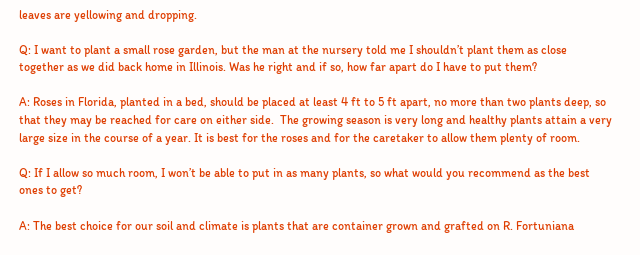leaves are yellowing and dropping.

Q: I want to plant a small rose garden, but the man at the nursery told me I shouldn’t plant them as close together as we did back home in Illinois. Was he right and if so, how far apart do I have to put them?

A: Roses in Florida, planted in a bed, should be placed at least 4 ft to 5 ft apart, no more than two plants deep, so that they may be reached for care on either side.  The growing season is very long and healthy plants attain a very large size in the course of a year. It is best for the roses and for the caretaker to allow them plenty of room.

Q: If I allow so much room, I won’t be able to put in as many plants, so what would you recommend as the best ones to get?

A: The best choice for our soil and climate is plants that are container grown and grafted on R. Fortuniana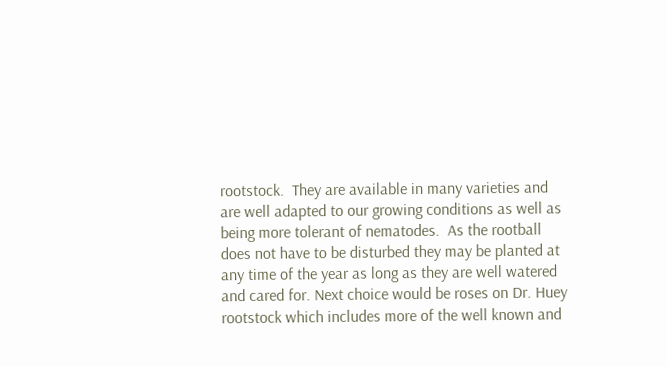rootstock.  They are available in many varieties and are well adapted to our growing conditions as well as being more tolerant of nematodes.  As the rootball does not have to be disturbed they may be planted at any time of the year as long as they are well watered and cared for. Next choice would be roses on Dr. Huey rootstock which includes more of the well known and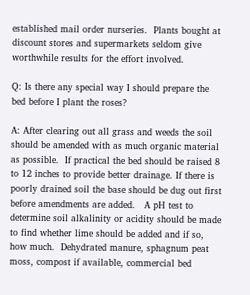established mail order nurseries.  Plants bought at discount stores and supermarkets seldom give worthwhile results for the effort involved.

Q: Is there any special way I should prepare the bed before I plant the roses?

A: After clearing out all grass and weeds the soil should be amended with as much organic material as possible.  If practical the bed should be raised 8 to 12 inches to provide better drainage. If there is poorly drained soil the base should be dug out first before amendments are added.   A pH test to determine soil alkalinity or acidity should be made to find whether lime should be added and if so, how much.  Dehydrated manure, sphagnum peat moss, compost if available, commercial bed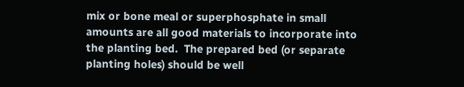mix or bone meal or superphosphate in small amounts are all good materials to incorporate into the planting bed.  The prepared bed (or separate planting holes) should be well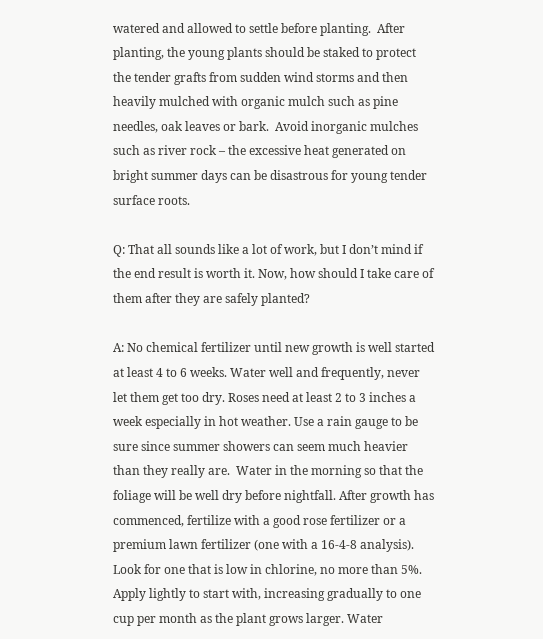watered and allowed to settle before planting.  After planting, the young plants should be staked to protect the tender grafts from sudden wind storms and then heavily mulched with organic mulch such as pine needles, oak leaves or bark.  Avoid inorganic mulches such as river rock – the excessive heat generated on bright summer days can be disastrous for young tender surface roots.

Q: That all sounds like a lot of work, but I don’t mind if the end result is worth it. Now, how should I take care of them after they are safely planted?

A: No chemical fertilizer until new growth is well started at least 4 to 6 weeks. Water well and frequently, never let them get too dry. Roses need at least 2 to 3 inches a week especially in hot weather. Use a rain gauge to be sure since summer showers can seem much heavier than they really are.  Water in the morning so that the foliage will be well dry before nightfall. After growth has commenced, fertilize with a good rose fertilizer or a premium lawn fertilizer (one with a 16-4-8 analysis). Look for one that is low in chlorine, no more than 5%.  Apply lightly to start with, increasing gradually to one cup per month as the plant grows larger. Water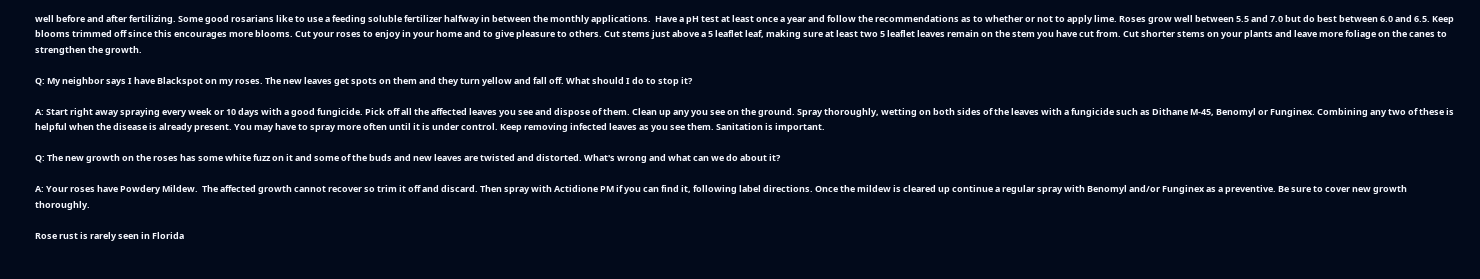well before and after fertilizing. Some good rosarians like to use a feeding soluble fertilizer halfway in between the monthly applications.  Have a pH test at least once a year and follow the recommendations as to whether or not to apply lime. Roses grow well between 5.5 and 7.0 but do best between 6.0 and 6.5. Keep blooms trimmed off since this encourages more blooms. Cut your roses to enjoy in your home and to give pleasure to others. Cut stems just above a 5 leaflet leaf, making sure at least two 5 leaflet leaves remain on the stem you have cut from. Cut shorter stems on your plants and leave more foliage on the canes to strengthen the growth.

Q: My neighbor says I have Blackspot on my roses. The new leaves get spots on them and they turn yellow and fall off. What should I do to stop it?

A: Start right away spraying every week or 10 days with a good fungicide. Pick off all the affected leaves you see and dispose of them. Clean up any you see on the ground. Spray thoroughly, wetting on both sides of the leaves with a fungicide such as Dithane M-45, Benomyl or Funginex. Combining any two of these is helpful when the disease is already present. You may have to spray more often until it is under control. Keep removing infected leaves as you see them. Sanitation is important.

Q: The new growth on the roses has some white fuzz on it and some of the buds and new leaves are twisted and distorted. What's wrong and what can we do about it?

A: Your roses have Powdery Mildew.  The affected growth cannot recover so trim it off and discard. Then spray with Actidione PM if you can find it, following label directions. Once the mildew is cleared up continue a regular spray with Benomyl and/or Funginex as a preventive. Be sure to cover new growth thoroughly.

Rose rust is rarely seen in Florida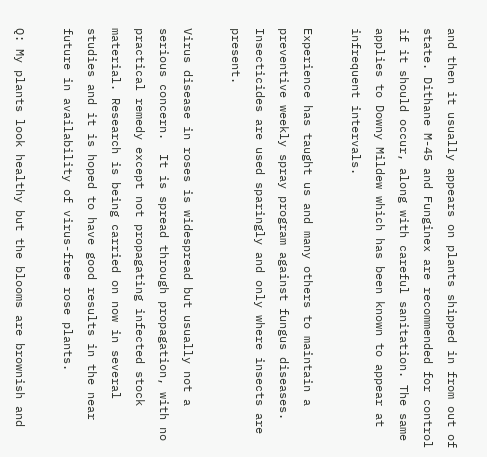and then it usually appears on plants shipped in from out of state. Dithane M-45 and Funginex are recommended for control if it should occur, along with careful sanitation. The same applies to Downy Mildew which has been known to appear at infrequent intervals.

Experience has taught us and many others to maintain a preventive weekly spray program against fungus diseases. Insecticides are used sparingly and only where insects are present.

Virus disease in roses is widespread but usually not a serious concern.  It is spread through propagation, with no practical remedy except not propagating infected stock material. Research is being carried on now in several studies and it is hoped to have good results in the near future in availability of virus-free rose plants.

Q: My plants look healthy but the blooms are brownish and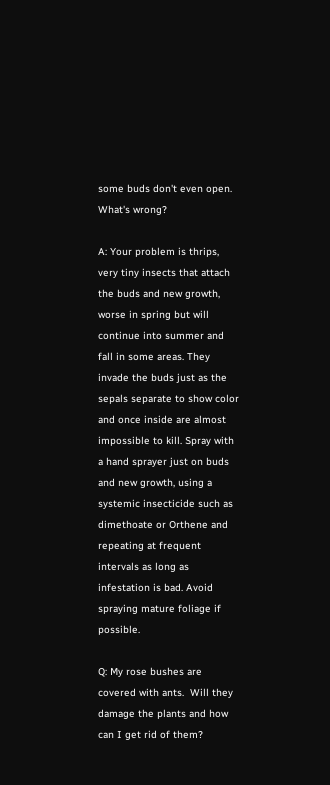some buds don't even open. What's wrong?

A: Your problem is thrips, very tiny insects that attach the buds and new growth, worse in spring but will continue into summer and fall in some areas. They invade the buds just as the sepals separate to show color and once inside are almost impossible to kill. Spray with a hand sprayer just on buds and new growth, using a systemic insecticide such as dimethoate or Orthene and repeating at frequent intervals as long as infestation is bad. Avoid spraying mature foliage if possible.

Q: My rose bushes are covered with ants.  Will they damage the plants and how can I get rid of them?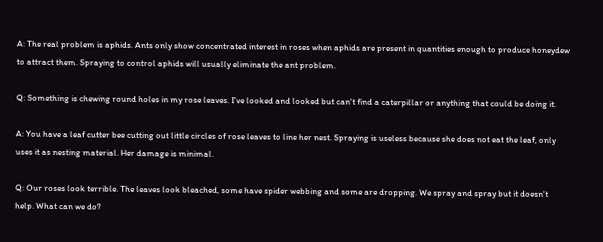A: The real problem is aphids. Ants only show concentrated interest in roses when aphids are present in quantities enough to produce honeydew to attract them. Spraying to control aphids will usually eliminate the ant problem.

Q: Something is chewing round holes in my rose leaves. I've looked and looked but can't find a caterpillar or anything that could be doing it.

A: You have a leaf cutter bee cutting out little circles of rose leaves to line her nest. Spraying is useless because she does not eat the leaf, only uses it as nesting material. Her damage is minimal.

Q: Our roses look terrible. The leaves look bleached, some have spider webbing and some are dropping. We spray and spray but it doesn't help. What can we do?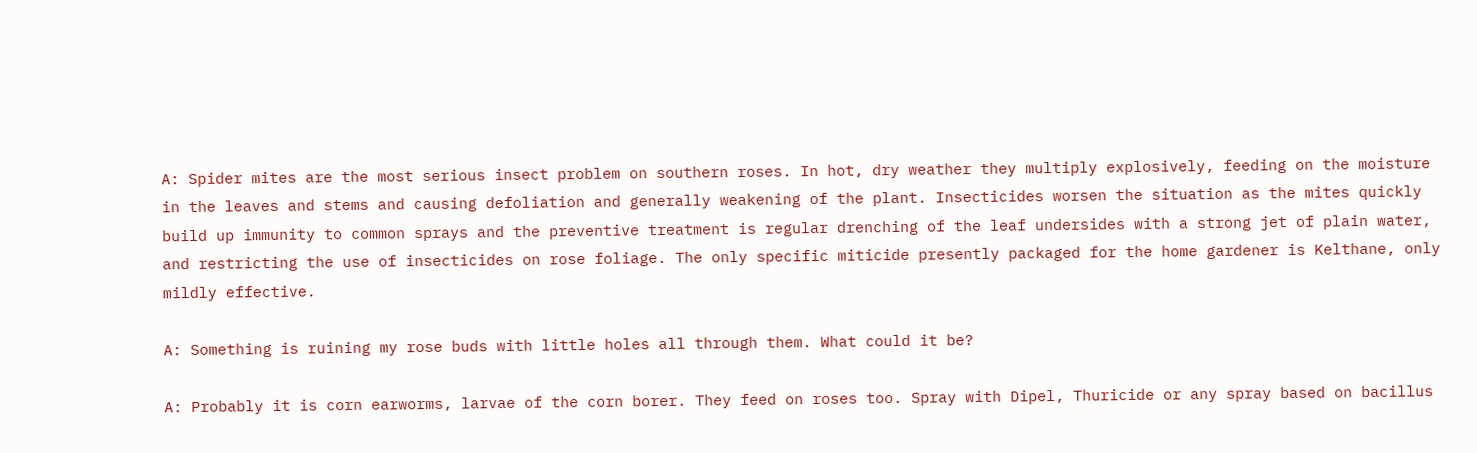A: Spider mites are the most serious insect problem on southern roses. In hot, dry weather they multiply explosively, feeding on the moisture in the leaves and stems and causing defoliation and generally weakening of the plant. Insecticides worsen the situation as the mites quickly build up immunity to common sprays and the preventive treatment is regular drenching of the leaf undersides with a strong jet of plain water, and restricting the use of insecticides on rose foliage. The only specific miticide presently packaged for the home gardener is Kelthane, only mildly effective.

A: Something is ruining my rose buds with little holes all through them. What could it be?

A: Probably it is corn earworms, larvae of the corn borer. They feed on roses too. Spray with Dipel, Thuricide or any spray based on bacillus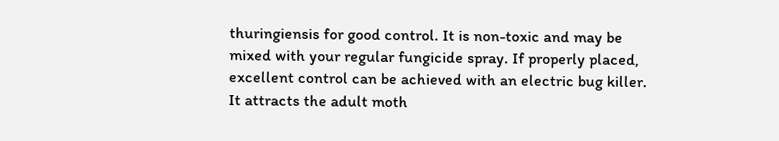thuringiensis for good control. It is non-toxic and may be mixed with your regular fungicide spray. If properly placed, excellent control can be achieved with an electric bug killer. It attracts the adult moth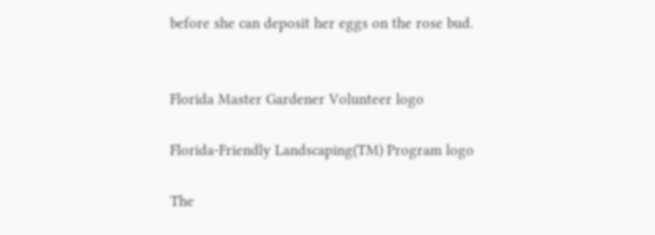before she can deposit her eggs on the rose bud.


Florida Master Gardener Volunteer logo

Florida-Friendly Landscaping(TM) Program logo

The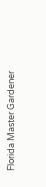Florida Master Gardener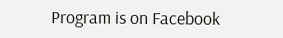Program is on Facebook